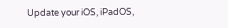Update your iOS, iPadOS,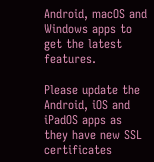Android, macOS and Windows apps to get the latest features.

Please update the Android, iOS and iPadOS apps as they have new SSL certificates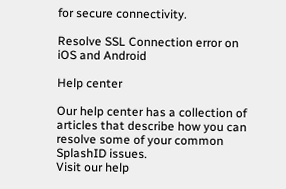for secure connectivity.

Resolve SSL Connection error on iOS and Android

Help center

Our help center has a collection of articles that describe how you can resolve some of your common SplashID issues.
Visit our help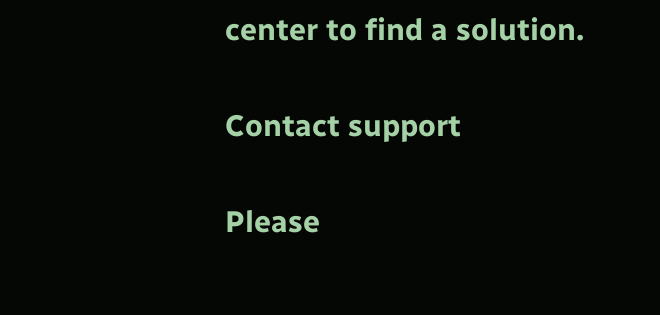center to find a solution.

Contact support

Please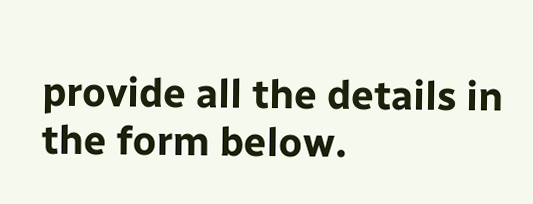provide all the details in the form below.